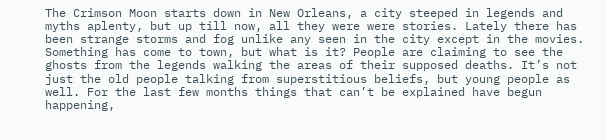The Crimson Moon starts down in New Orleans, a city steeped in legends and myths aplenty, but up till now, all they were were stories. Lately there has been strange storms and fog unlike any seen in the city except in the movies. Something has come to town, but what is it? People are claiming to see the ghosts from the legends walking the areas of their supposed deaths. It’s not just the old people talking from superstitious beliefs, but young people as well. For the last few months things that can’t be explained have begun happening,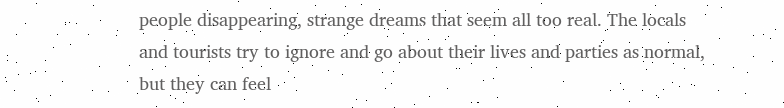people disappearing, strange dreams that seem all too real. The locals and tourists try to ignore and go about their lives and parties as normal, but they can feel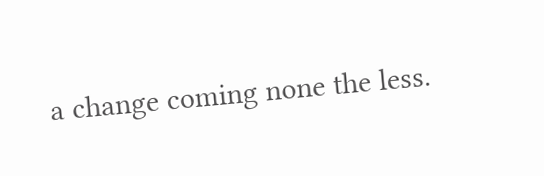a change coming none the less.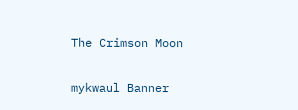The Crimson Moon

mykwaul Banner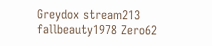Greydox stream213 fallbeauty1978 Zero62